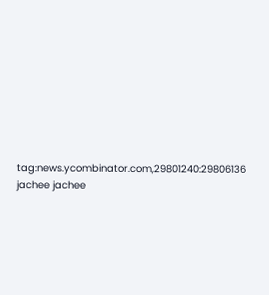tag:news.ycombinator.com,29801240:29806136 jachee jachee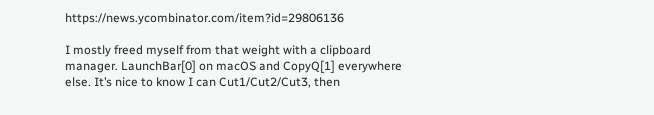https://news.ycombinator.com/item?id=29806136

I mostly freed myself from that weight with a clipboard manager. LaunchBar[0] on macOS and CopyQ[1] everywhere else. It’s nice to know I can Cut1/Cut2/Cut3, then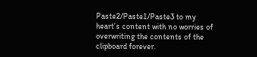Paste2/Paste1/Paste3 to my heart’s content with no worries of overwriting the contents of the clipboard forever.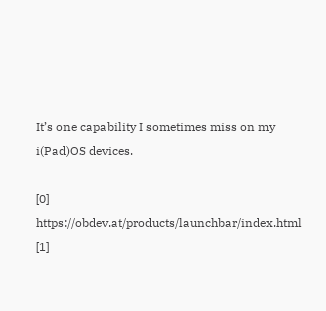It’s one capability I sometimes miss on my i(Pad)OS devices.

[0] https://obdev.at/products/launchbar/index.html [1]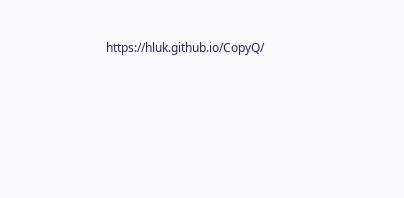https://hluk.github.io/CopyQ/